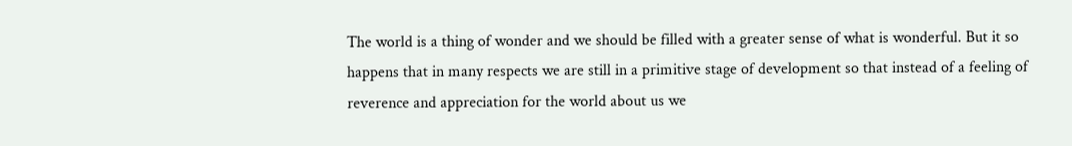The world is a thing of wonder and we should be filled with a greater sense of what is wonderful. But it so happens that in many respects we are still in a primitive stage of development so that instead of a feeling of reverence and appreciation for the world about us we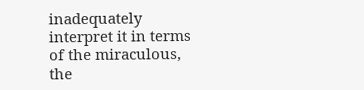inadequately interpret it in terms of the miraculous, the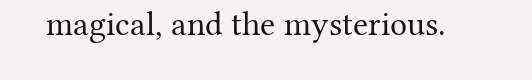magical, and the mysterious.